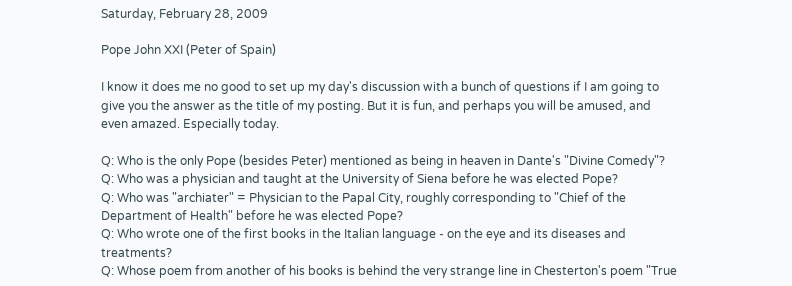Saturday, February 28, 2009

Pope John XXI (Peter of Spain)

I know it does me no good to set up my day's discussion with a bunch of questions if I am going to give you the answer as the title of my posting. But it is fun, and perhaps you will be amused, and even amazed. Especially today.

Q: Who is the only Pope (besides Peter) mentioned as being in heaven in Dante's "Divine Comedy"?
Q: Who was a physician and taught at the University of Siena before he was elected Pope?
Q: Who was "archiater" = Physician to the Papal City, roughly corresponding to "Chief of the Department of Health" before he was elected Pope?
Q: Who wrote one of the first books in the Italian language - on the eye and its diseases and treatments?
Q: Whose poem from another of his books is behind the very strange line in Chesterton's poem "True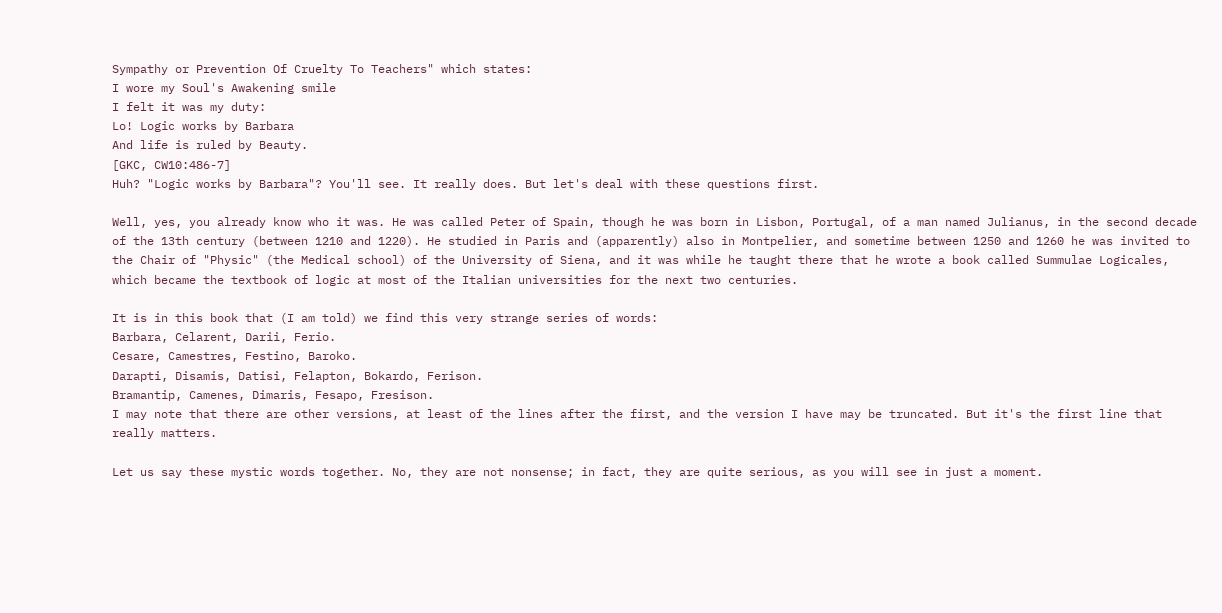Sympathy or Prevention Of Cruelty To Teachers" which states:
I wore my Soul's Awakening smile
I felt it was my duty:
Lo! Logic works by Barbara
And life is ruled by Beauty.
[GKC, CW10:486-7]
Huh? "Logic works by Barbara"? You'll see. It really does. But let's deal with these questions first.

Well, yes, you already know who it was. He was called Peter of Spain, though he was born in Lisbon, Portugal, of a man named Julianus, in the second decade of the 13th century (between 1210 and 1220). He studied in Paris and (apparently) also in Montpelier, and sometime between 1250 and 1260 he was invited to the Chair of "Physic" (the Medical school) of the University of Siena, and it was while he taught there that he wrote a book called Summulae Logicales, which became the textbook of logic at most of the Italian universities for the next two centuries.

It is in this book that (I am told) we find this very strange series of words:
Barbara, Celarent, Darii, Ferio.
Cesare, Camestres, Festino, Baroko.
Darapti, Disamis, Datisi, Felapton, Bokardo, Ferison.
Bramantip, Camenes, Dimaris, Fesapo, Fresison.
I may note that there are other versions, at least of the lines after the first, and the version I have may be truncated. But it's the first line that really matters.

Let us say these mystic words together. No, they are not nonsense; in fact, they are quite serious, as you will see in just a moment.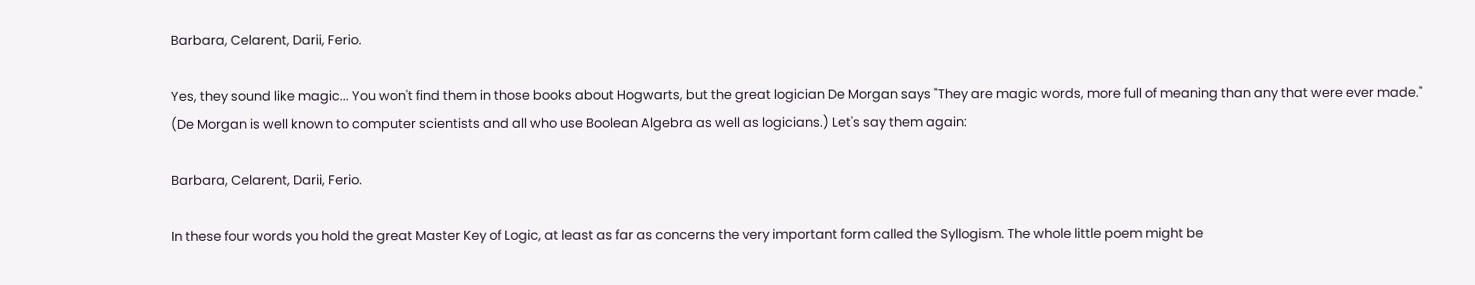Barbara, Celarent, Darii, Ferio.

Yes, they sound like magic... You won't find them in those books about Hogwarts, but the great logician De Morgan says "They are magic words, more full of meaning than any that were ever made." (De Morgan is well known to computer scientists and all who use Boolean Algebra as well as logicians.) Let's say them again:

Barbara, Celarent, Darii, Ferio.

In these four words you hold the great Master Key of Logic, at least as far as concerns the very important form called the Syllogism. The whole little poem might be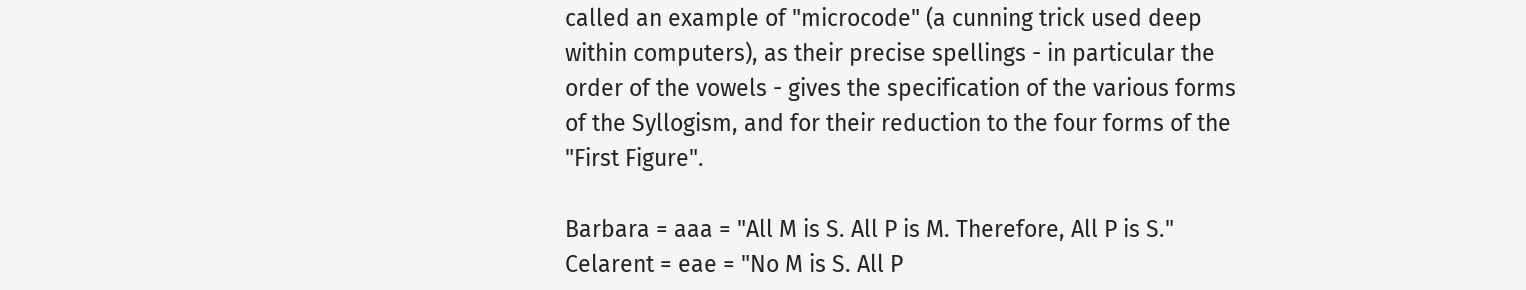called an example of "microcode" (a cunning trick used deep within computers), as their precise spellings - in particular the order of the vowels - gives the specification of the various forms of the Syllogism, and for their reduction to the four forms of the "First Figure".

Barbara = aaa = "All M is S. All P is M. Therefore, All P is S."
Celarent = eae = "No M is S. All P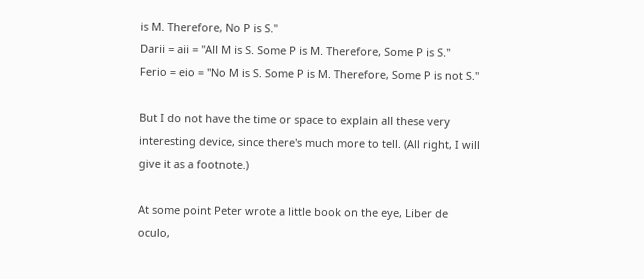is M. Therefore, No P is S."
Darii = aii = "All M is S. Some P is M. Therefore, Some P is S."
Ferio = eio = "No M is S. Some P is M. Therefore, Some P is not S."

But I do not have the time or space to explain all these very interesting device, since there's much more to tell. (All right, I will give it as a footnote.)

At some point Peter wrote a little book on the eye, Liber de oculo,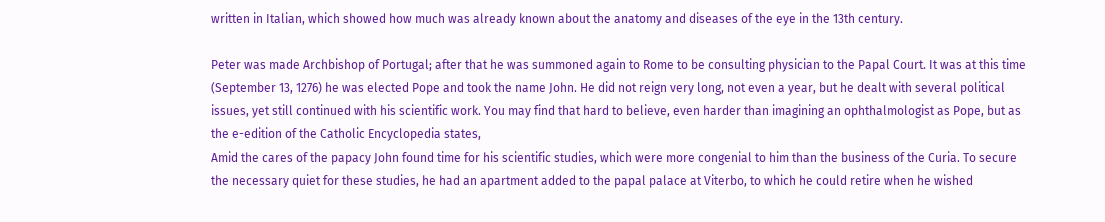written in Italian, which showed how much was already known about the anatomy and diseases of the eye in the 13th century.

Peter was made Archbishop of Portugal; after that he was summoned again to Rome to be consulting physician to the Papal Court. It was at this time (September 13, 1276) he was elected Pope and took the name John. He did not reign very long, not even a year, but he dealt with several political issues, yet still continued with his scientific work. You may find that hard to believe, even harder than imagining an ophthalmologist as Pope, but as the e-edition of the Catholic Encyclopedia states,
Amid the cares of the papacy John found time for his scientific studies, which were more congenial to him than the business of the Curia. To secure the necessary quiet for these studies, he had an apartment added to the papal palace at Viterbo, to which he could retire when he wished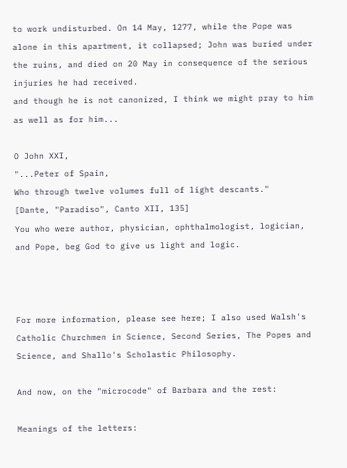to work undisturbed. On 14 May, 1277, while the Pope was alone in this apartment, it collapsed; John was buried under the ruins, and died on 20 May in consequence of the serious injuries he had received.
and though he is not canonized, I think we might pray to him as well as for him...

O John XXI,
"...Peter of Spain,
Who through twelve volumes full of light descants."
[Dante, "Paradiso", Canto XII, 135]
You who were author, physician, ophthalmologist, logician, and Pope, beg God to give us light and logic.



For more information, please see here; I also used Walsh's Catholic Churchmen in Science, Second Series, The Popes and Science, and Shallo's Scholastic Philosophy.

And now, on the "microcode" of Barbara and the rest:

Meanings of the letters: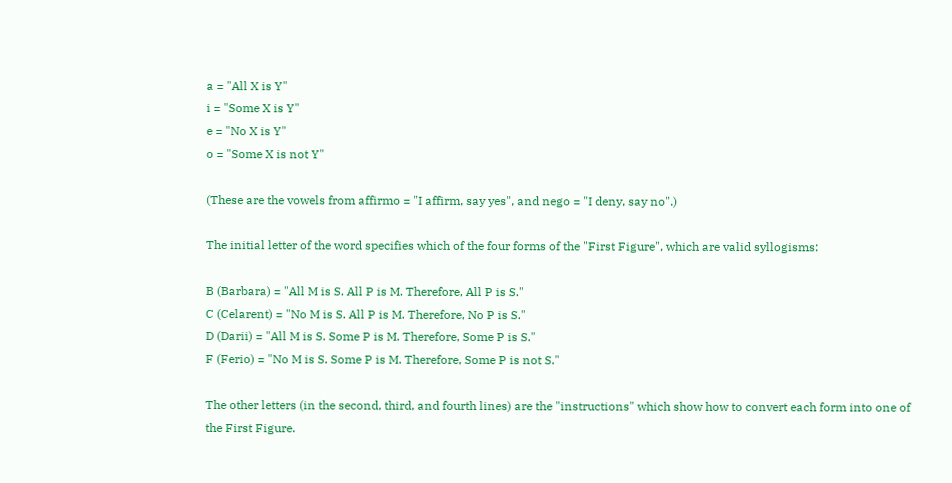a = "All X is Y"
i = "Some X is Y"
e = "No X is Y"
o = "Some X is not Y"

(These are the vowels from affirmo = "I affirm, say yes", and nego = "I deny, say no".)

The initial letter of the word specifies which of the four forms of the "First Figure", which are valid syllogisms:

B (Barbara) = "All M is S. All P is M. Therefore, All P is S."
C (Celarent) = "No M is S. All P is M. Therefore, No P is S."
D (Darii) = "All M is S. Some P is M. Therefore, Some P is S."
F (Ferio) = "No M is S. Some P is M. Therefore, Some P is not S."

The other letters (in the second, third, and fourth lines) are the "instructions" which show how to convert each form into one of the First Figure.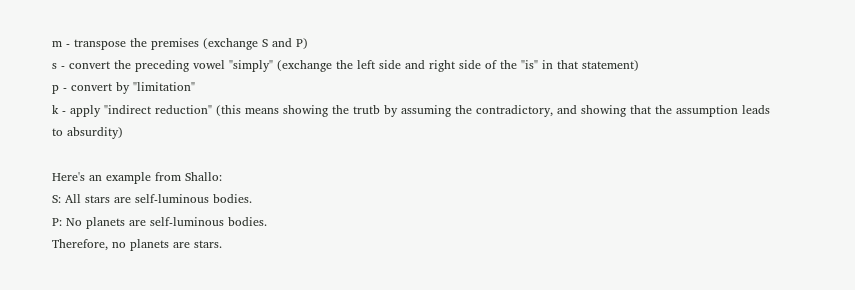m - transpose the premises (exchange S and P)
s - convert the preceding vowel "simply" (exchange the left side and right side of the "is" in that statement)
p - convert by "limitation"
k - apply "indirect reduction" (this means showing the trutb by assuming the contradictory, and showing that the assumption leads to absurdity)

Here's an example from Shallo:
S: All stars are self-luminous bodies.
P: No planets are self-luminous bodies.
Therefore, no planets are stars.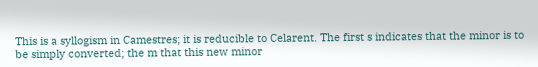This is a syllogism in Camestres; it is reducible to Celarent. The first s indicates that the minor is to be simply converted; the m that this new minor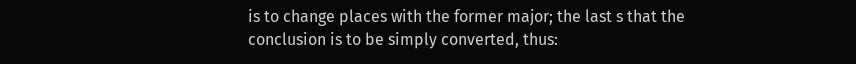is to change places with the former major; the last s that the conclusion is to be simply converted, thus: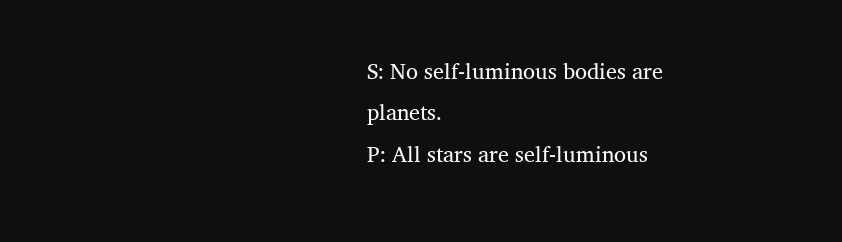S: No self-luminous bodies are planets.
P: All stars are self-luminous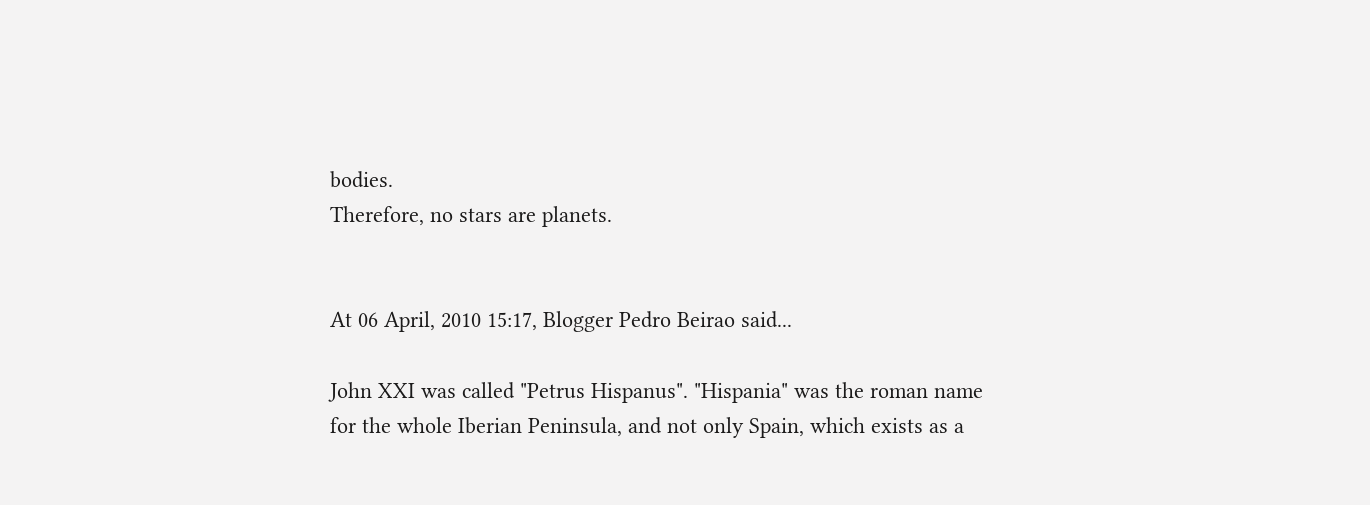bodies.
Therefore, no stars are planets.


At 06 April, 2010 15:17, Blogger Pedro Beirao said...

John XXI was called "Petrus Hispanus". "Hispania" was the roman name for the whole Iberian Peninsula, and not only Spain, which exists as a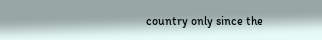country only since the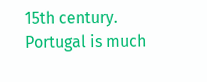15th century. Portugal is much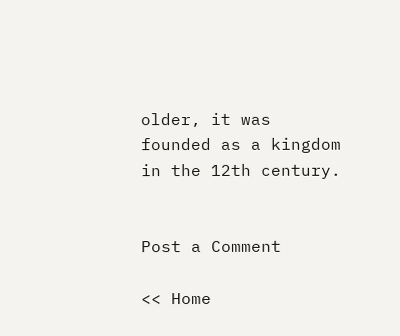older, it was founded as a kingdom in the 12th century.


Post a Comment

<< Home